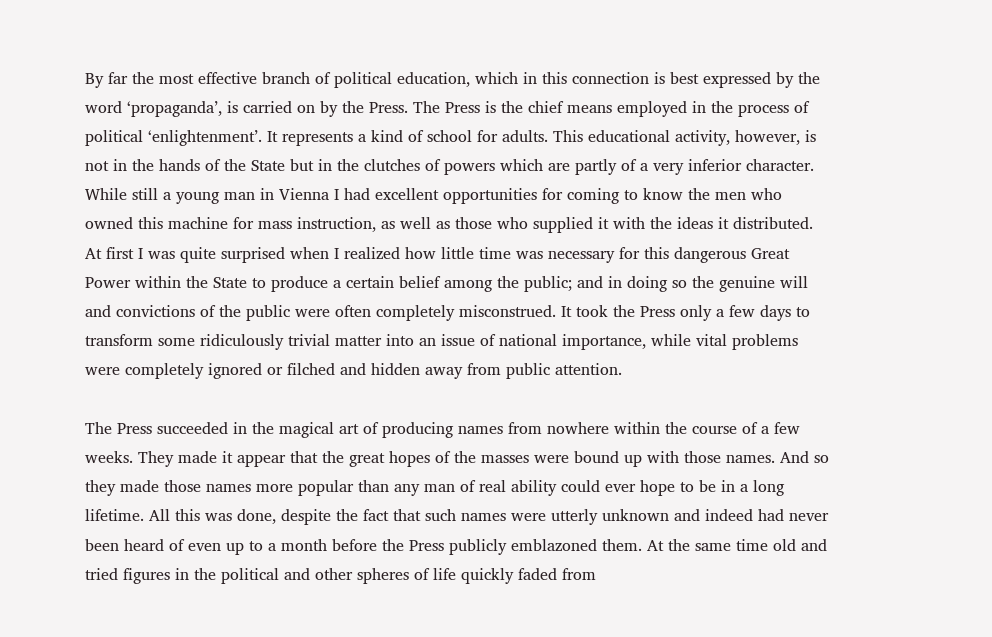By far the most effective branch of political education, which in this connection is best expressed by the word ‘propaganda’, is carried on by the Press. The Press is the chief means employed in the process of political ‘enlightenment’. It represents a kind of school for adults. This educational activity, however, is not in the hands of the State but in the clutches of powers which are partly of a very inferior character. While still a young man in Vienna I had excellent opportunities for coming to know the men who owned this machine for mass instruction, as well as those who supplied it with the ideas it distributed. At first I was quite surprised when I realized how little time was necessary for this dangerous Great Power within the State to produce a certain belief among the public; and in doing so the genuine will and convictions of the public were often completely misconstrued. It took the Press only a few days to transform some ridiculously trivial matter into an issue of national importance, while vital problems were completely ignored or filched and hidden away from public attention.

The Press succeeded in the magical art of producing names from nowhere within the course of a few weeks. They made it appear that the great hopes of the masses were bound up with those names. And so they made those names more popular than any man of real ability could ever hope to be in a long lifetime. All this was done, despite the fact that such names were utterly unknown and indeed had never been heard of even up to a month before the Press publicly emblazoned them. At the same time old and tried figures in the political and other spheres of life quickly faded from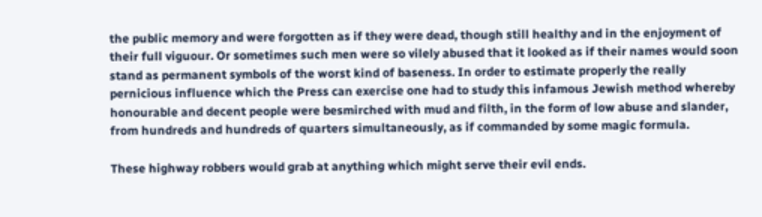the public memory and were forgotten as if they were dead, though still healthy and in the enjoyment of their full viguour. Or sometimes such men were so vilely abused that it looked as if their names would soon stand as permanent symbols of the worst kind of baseness. In order to estimate properly the really pernicious influence which the Press can exercise one had to study this infamous Jewish method whereby honourable and decent people were besmirched with mud and filth, in the form of low abuse and slander, from hundreds and hundreds of quarters simultaneously, as if commanded by some magic formula.

These highway robbers would grab at anything which might serve their evil ends.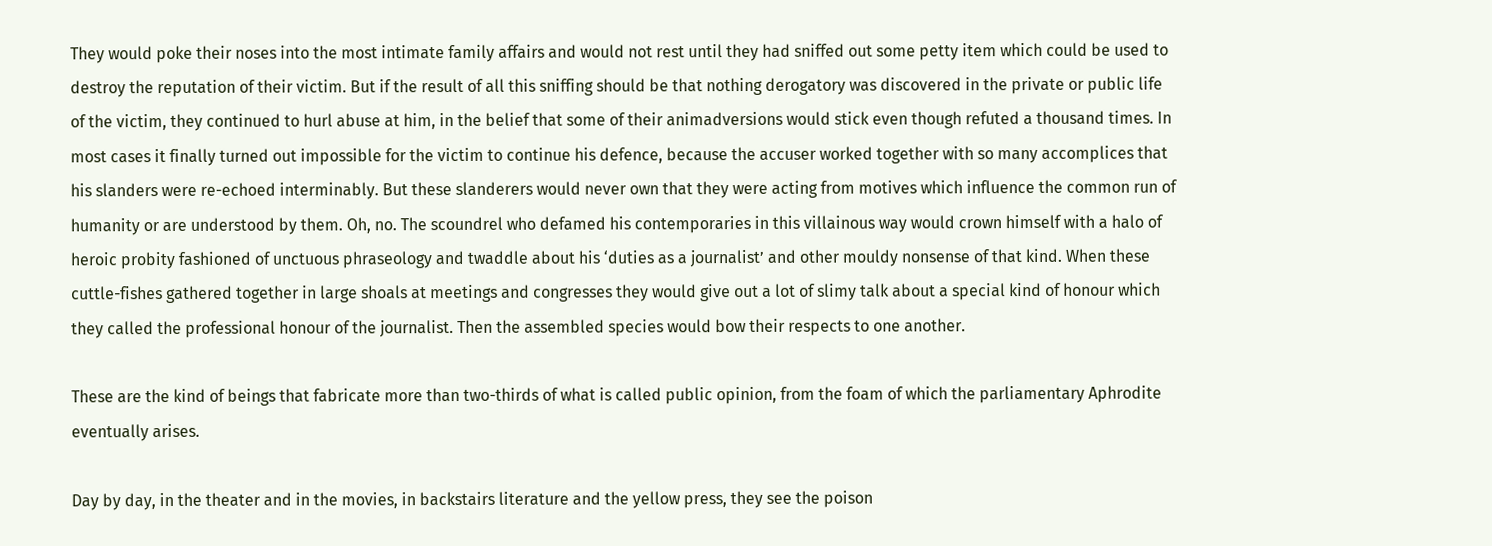They would poke their noses into the most intimate family affairs and would not rest until they had sniffed out some petty item which could be used to destroy the reputation of their victim. But if the result of all this sniffing should be that nothing derogatory was discovered in the private or public life of the victim, they continued to hurl abuse at him, in the belief that some of their animadversions would stick even though refuted a thousand times. In most cases it finally turned out impossible for the victim to continue his defence, because the accuser worked together with so many accomplices that his slanders were re-echoed interminably. But these slanderers would never own that they were acting from motives which influence the common run of humanity or are understood by them. Oh, no. The scoundrel who defamed his contemporaries in this villainous way would crown himself with a halo of heroic probity fashioned of unctuous phraseology and twaddle about his ‘duties as a journalist’ and other mouldy nonsense of that kind. When these cuttle-fishes gathered together in large shoals at meetings and congresses they would give out a lot of slimy talk about a special kind of honour which they called the professional honour of the journalist. Then the assembled species would bow their respects to one another.

These are the kind of beings that fabricate more than two-thirds of what is called public opinion, from the foam of which the parliamentary Aphrodite eventually arises.

Day by day, in the theater and in the movies, in backstairs literature and the yellow press, they see the poison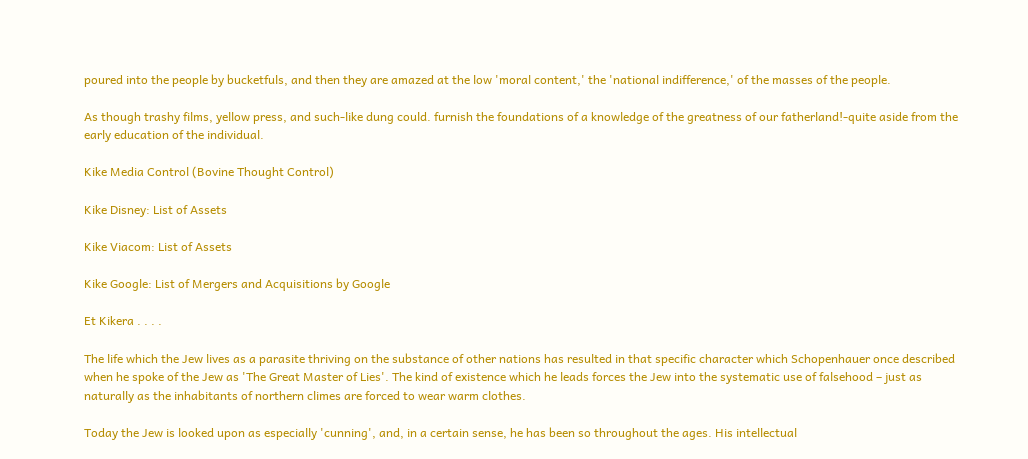poured into the people by bucketfuls, and then they are amazed at the low 'moral content,' the 'national indifference,' of the masses of the people.

As though trashy films, yellow press, and such-like dung could. furnish the foundations of a knowledge of the greatness of our fatherland!-quite aside from the early education of the individual.

Kike Media Control (Bovine Thought Control)

Kike Disney: List of Assets

Kike Viacom: List of Assets

Kike Google: List of Mergers and Acquisitions by Google

Et Kikera . . . .

The life which the Jew lives as a parasite thriving on the substance of other nations has resulted in that specific character which Schopenhauer once described when he spoke of the Jew as 'The Great Master of Lies'. The kind of existence which he leads forces the Jew into the systematic use of falsehood – just as naturally as the inhabitants of northern climes are forced to wear warm clothes.

Today the Jew is looked upon as especially 'cunning', and, in a certain sense, he has been so throughout the ages. His intellectual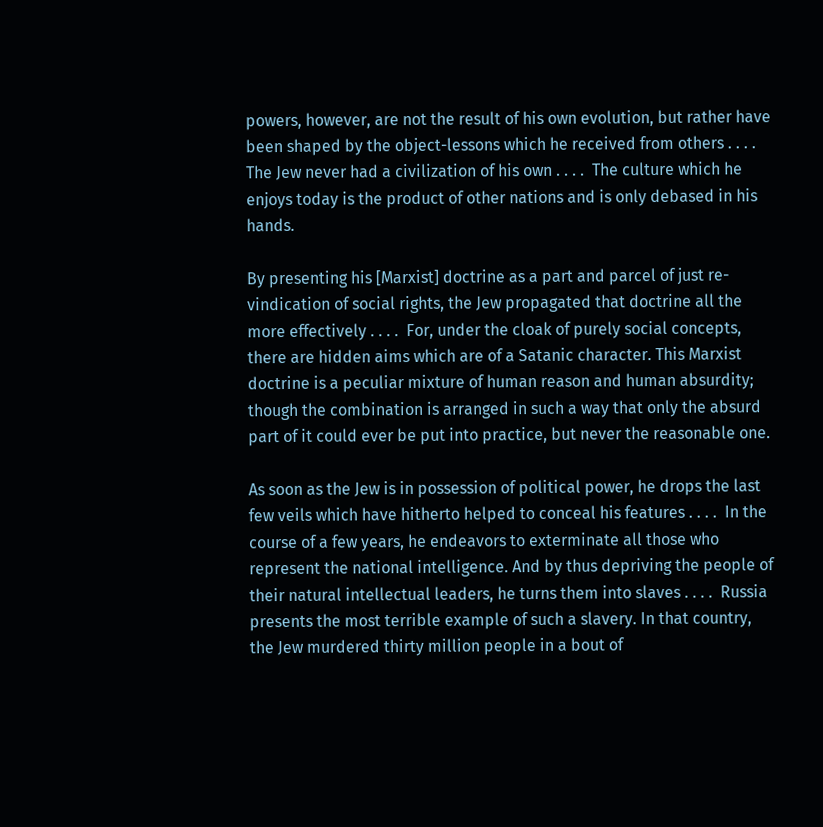powers, however, are not the result of his own evolution, but rather have been shaped by the object-lessons which he received from others . . . .   The Jew never had a civilization of his own . . . .  The culture which he enjoys today is the product of other nations and is only debased in his hands.

By presenting his [Marxist] doctrine as a part and parcel of just re-vindication of social rights, the Jew propagated that doctrine all the more effectively . . . .  For, under the cloak of purely social concepts, there are hidden aims which are of a Satanic character. This Marxist doctrine is a peculiar mixture of human reason and human absurdity; though the combination is arranged in such a way that only the absurd part of it could ever be put into practice, but never the reasonable one.

As soon as the Jew is in possession of political power, he drops the last few veils which have hitherto helped to conceal his features . . . .  In the course of a few years, he endeavors to exterminate all those who represent the national intelligence. And by thus depriving the people of their natural intellectual leaders, he turns them into slaves . . . .  Russia presents the most terrible example of such a slavery. In that country, the Jew murdered thirty million people in a bout of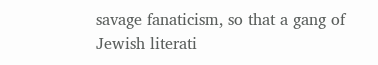savage fanaticism, so that a gang of Jewish literati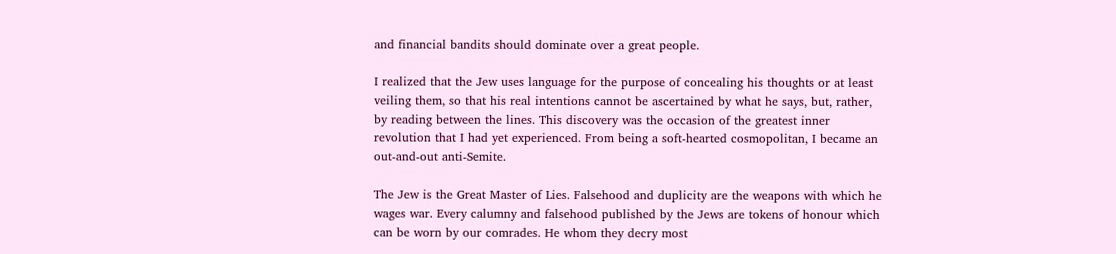and financial bandits should dominate over a great people.

I realized that the Jew uses language for the purpose of concealing his thoughts or at least veiling them, so that his real intentions cannot be ascertained by what he says, but, rather, by reading between the lines. This discovery was the occasion of the greatest inner revolution that I had yet experienced. From being a soft-hearted cosmopolitan, I became an out-and-out anti-Semite.

The Jew is the Great Master of Lies. Falsehood and duplicity are the weapons with which he wages war. Every calumny and falsehood published by the Jews are tokens of honour which can be worn by our comrades. He whom they decry most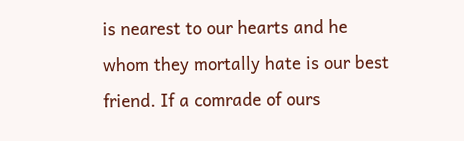is nearest to our hearts and he whom they mortally hate is our best friend. If a comrade of ours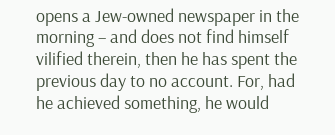opens a Jew-owned newspaper in the morning – and does not find himself vilified therein, then he has spent the previous day to no account. For, had he achieved something, he would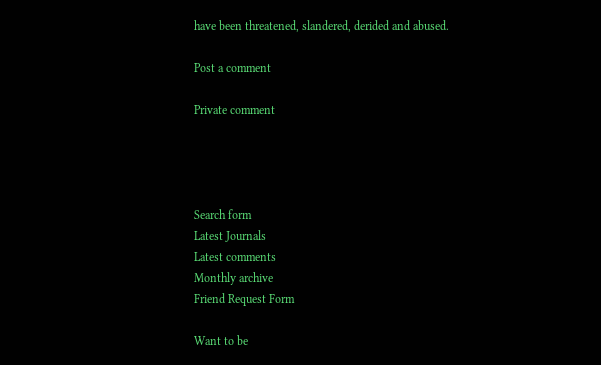have been threatened, slandered, derided and abused.

Post a comment

Private comment




Search form
Latest Journals
Latest comments
Monthly archive
Friend Request Form

Want to be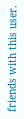friends with this user.